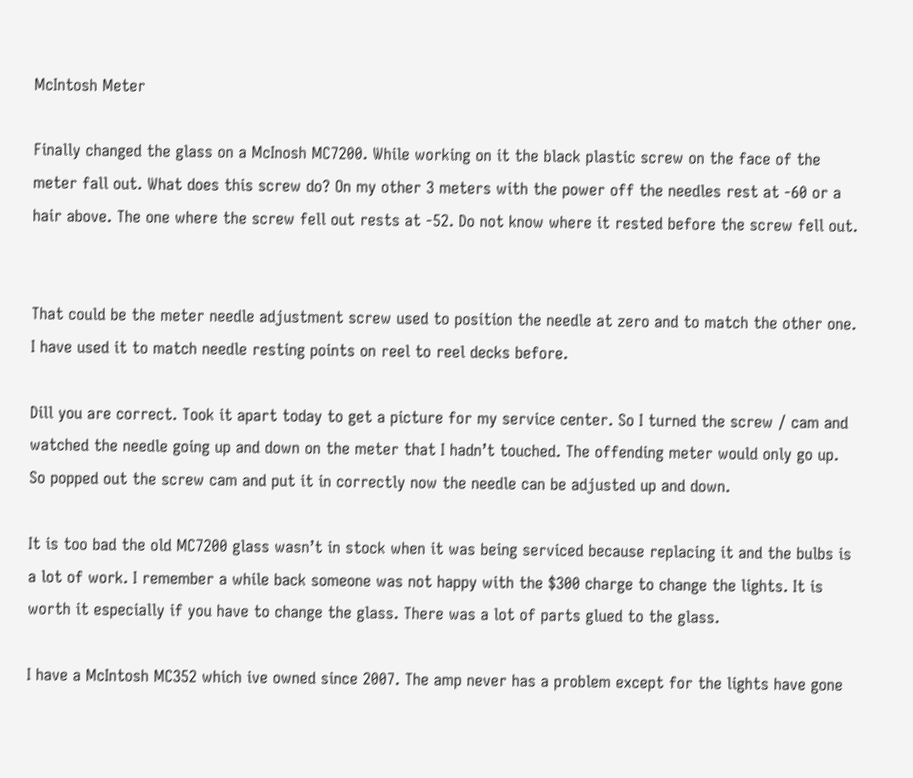McIntosh Meter

Finally changed the glass on a McInosh MC7200. While working on it the black plastic screw on the face of the meter fall out. What does this screw do? On my other 3 meters with the power off the needles rest at -60 or a hair above. The one where the screw fell out rests at -52. Do not know where it rested before the screw fell out.


That could be the meter needle adjustment screw used to position the needle at zero and to match the other one. I have used it to match needle resting points on reel to reel decks before.

Dill you are correct. Took it apart today to get a picture for my service center. So I turned the screw / cam and watched the needle going up and down on the meter that I hadn’t touched. The offending meter would only go up. So popped out the screw cam and put it in correctly now the needle can be adjusted up and down.

It is too bad the old MC7200 glass wasn’t in stock when it was being serviced because replacing it and the bulbs is a lot of work. I remember a while back someone was not happy with the $300 charge to change the lights. It is worth it especially if you have to change the glass. There was a lot of parts glued to the glass.

I have a McIntosh MC352 which ive owned since 2007. The amp never has a problem except for the lights have gone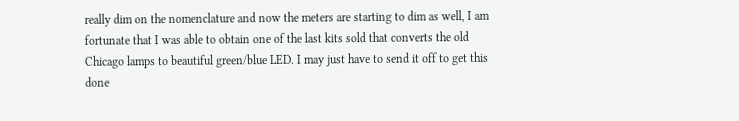really dim on the nomenclature and now the meters are starting to dim as well, I am fortunate that I was able to obtain one of the last kits sold that converts the old Chicago lamps to beautiful green/blue LED. I may just have to send it off to get this done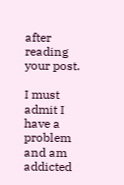after reading your post.

I must admit I have a problem and am addicted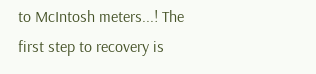to McIntosh meters...! The first step to recovery is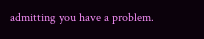admitting you have a problem.